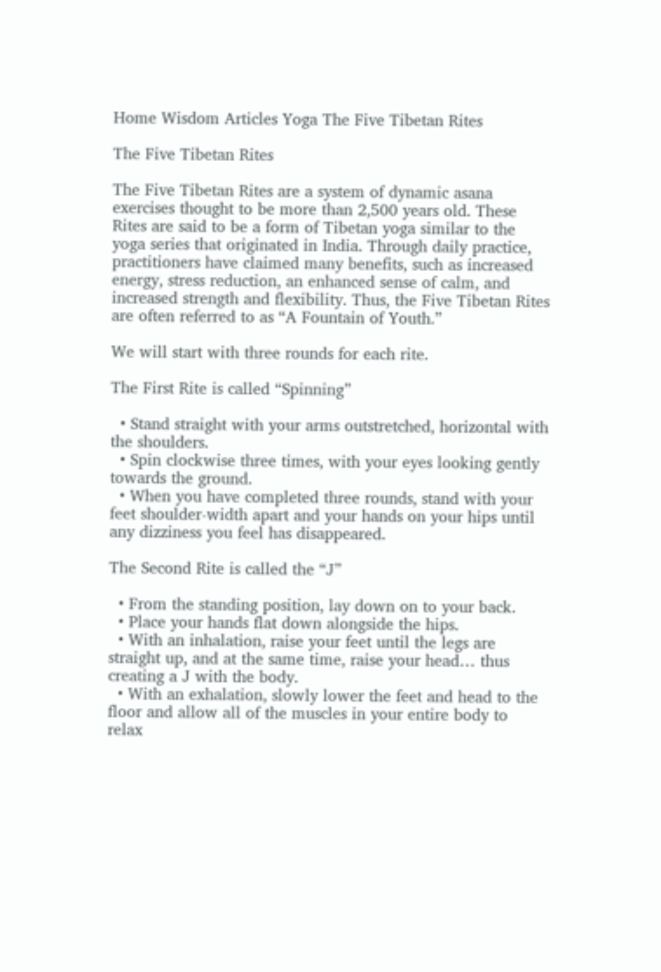Home Wisdom Articles Yoga The Five Tibetan Rites

The Five Tibetan Rites

The Five Tibetan Rites are a system of dynamic asana exercises thought to be more than 2,500 years old. These Rites are said to be a form of Tibetan yoga similar to the yoga series that originated in India. Through daily practice, practitioners have claimed many benefits, such as increased energy, stress reduction, an enhanced sense of calm, and increased strength and flexibility. Thus, the Five Tibetan Rites are often referred to as “A Fountain of Youth.”

We will start with three rounds for each rite.

The First Rite is called “Spinning”

  • Stand straight with your arms outstretched, horizontal with the shoulders.
  • Spin clockwise three times, with your eyes looking gently towards the ground.
  • When you have completed three rounds, stand with your feet shoulder-width apart and your hands on your hips until any dizziness you feel has disappeared.

The Second Rite is called the “J”

  • From the standing position, lay down on to your back.
  • Place your hands flat down alongside the hips.
  • With an inhalation, raise your feet until the legs are straight up, and at the same time, raise your head… thus creating a J with the body.
  • With an exhalation, slowly lower the feet and head to the floor and allow all of the muscles in your entire body to relax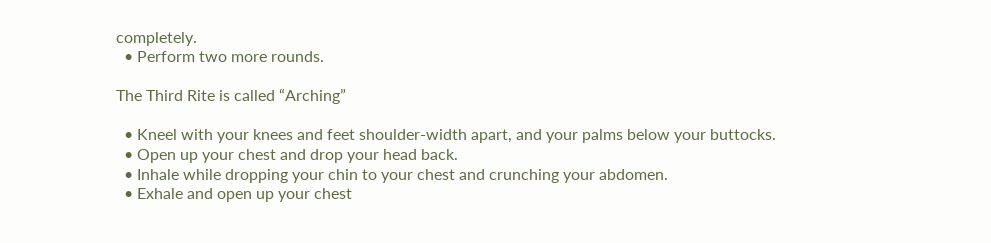completely.
  • Perform two more rounds.

The Third Rite is called “Arching”

  • Kneel with your knees and feet shoulder-width apart, and your palms below your buttocks.
  • Open up your chest and drop your head back.
  • Inhale while dropping your chin to your chest and crunching your abdomen.
  • Exhale and open up your chest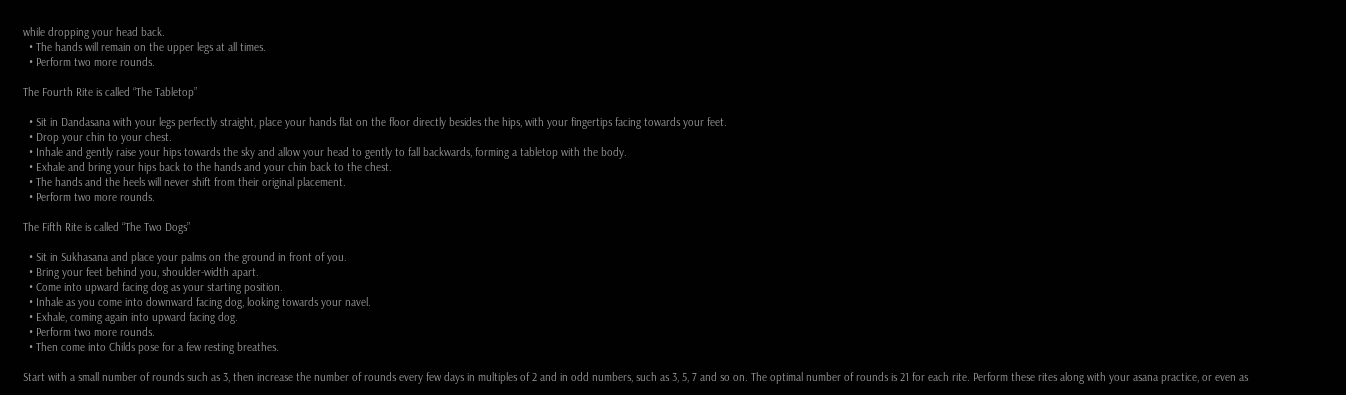while dropping your head back.
  • The hands will remain on the upper legs at all times.
  • Perform two more rounds.

The Fourth Rite is called “The Tabletop”

  • Sit in Dandasana with your legs perfectly straight, place your hands flat on the floor directly besides the hips, with your fingertips facing towards your feet.
  • Drop your chin to your chest.
  • Inhale and gently raise your hips towards the sky and allow your head to gently to fall backwards, forming a tabletop with the body.
  • Exhale and bring your hips back to the hands and your chin back to the chest.
  • The hands and the heels will never shift from their original placement.
  • Perform two more rounds.

The Fifth Rite is called “The Two Dogs”

  • Sit in Sukhasana and place your palms on the ground in front of you.
  • Bring your feet behind you, shoulder-width apart.
  • Come into upward facing dog as your starting position.
  • Inhale as you come into downward facing dog, looking towards your navel.
  • Exhale, coming again into upward facing dog.
  • Perform two more rounds.
  • Then come into Childs pose for a few resting breathes.

Start with a small number of rounds such as 3, then increase the number of rounds every few days in multiples of 2 and in odd numbers, such as 3, 5, 7 and so on. The optimal number of rounds is 21 for each rite. Perform these rites along with your asana practice, or even as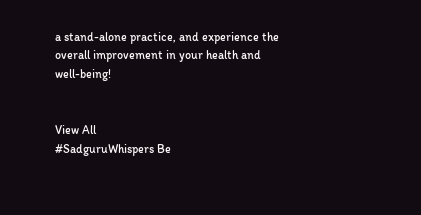a stand-alone practice, and experience the overall improvement in your health and well-being!


View All
#SadguruWhispers Be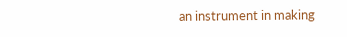an instrument in making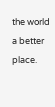the world a better place.